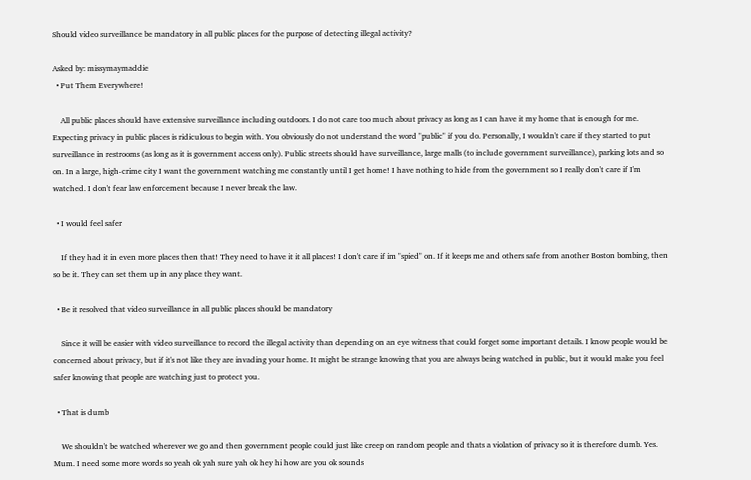Should video surveillance be mandatory in all public places for the purpose of detecting illegal activity?

Asked by: missymaymaddie
  • Put Them Everywhere!

    All public places should have extensive surveillance including outdoors. I do not care too much about privacy as long as I can have it my home that is enough for me. Expecting privacy in public places is ridiculous to begin with. You obviously do not understand the word "public" if you do. Personally, I wouldn't care if they started to put surveillance in restrooms (as long as it is government access only). Public streets should have surveillance, large malls (to include government surveillance), parking lots and so on. In a large, high-crime city I want the government watching me constantly until I get home! I have nothing to hide from the government so I really don't care if I'm watched. I don't fear law enforcement because I never break the law.

  • I would feel safer

    If they had it in even more places then that! They need to have it it all places! I don't care if im "spied" on. If it keeps me and others safe from another Boston bombing, then so be it. They can set them up in any place they want.

  • Be it resolved that video surveillance in all public places should be mandatory

    Since it will be easier with video surveillance to record the illegal activity than depending on an eye witness that could forget some important details. I know people would be concerned about privacy, but if it's not like they are invading your home. It might be strange knowing that you are always being watched in public, but it would make you feel safer knowing that people are watching just to protect you.

  • That is dumb

    We shouldn't be watched wherever we go and then government people could just like creep on random people and thats a violation of privacy so it is therefore dumb. Yes. Mum. I need some more words so yeah ok yah sure yah ok hey hi how are you ok sounds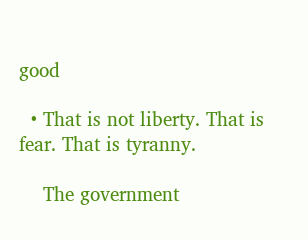good

  • That is not liberty. That is fear. That is tyranny.

    The government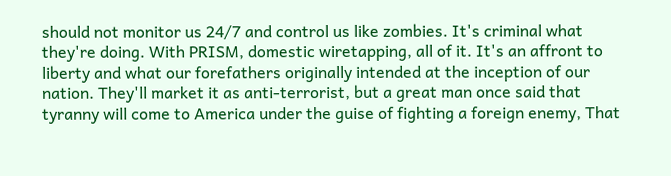should not monitor us 24/7 and control us like zombies. It's criminal what they're doing. With PRISM, domestic wiretapping, all of it. It's an affront to liberty and what our forefathers originally intended at the inception of our nation. They'll market it as anti-terrorist, but a great man once said that tyranny will come to America under the guise of fighting a foreign enemy, That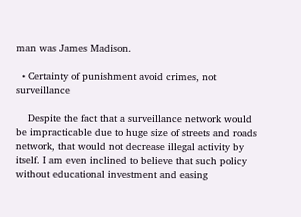man was James Madison.

  • Certainty of punishment avoid crimes, not surveillance

    Despite the fact that a surveillance network would be impracticable due to huge size of streets and roads network, that would not decrease illegal activity by itself. I am even inclined to believe that such policy without educational investment and easing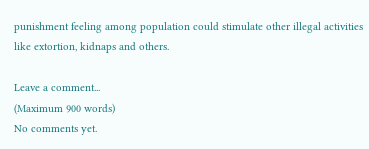punishment feeling among population could stimulate other illegal activities like extortion, kidnaps and others.

Leave a comment...
(Maximum 900 words)
No comments yet.